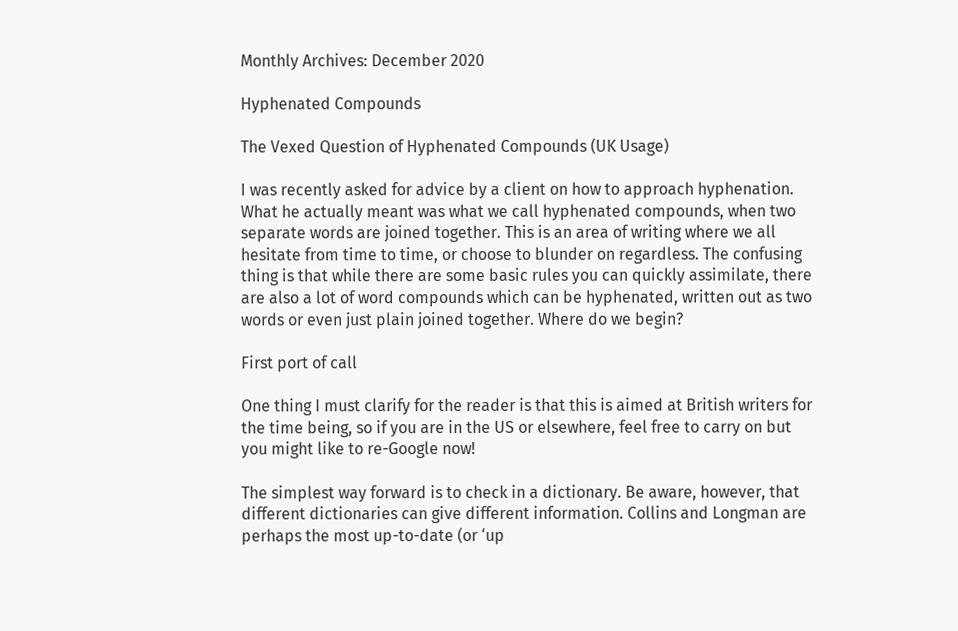Monthly Archives: December 2020

Hyphenated Compounds

The Vexed Question of Hyphenated Compounds (UK Usage)

I was recently asked for advice by a client on how to approach hyphenation. What he actually meant was what we call hyphenated compounds, when two separate words are joined together. This is an area of writing where we all hesitate from time to time, or choose to blunder on regardless. The confusing thing is that while there are some basic rules you can quickly assimilate, there are also a lot of word compounds which can be hyphenated, written out as two words or even just plain joined together. Where do we begin?

First port of call

One thing I must clarify for the reader is that this is aimed at British writers for the time being, so if you are in the US or elsewhere, feel free to carry on but you might like to re-Google now!

The simplest way forward is to check in a dictionary. Be aware, however, that different dictionaries can give different information. Collins and Longman are perhaps the most up-to-date (or ‘up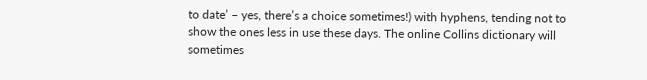to date’ – yes, there’s a choice sometimes!) with hyphens, tending not to show the ones less in use these days. The online Collins dictionary will sometimes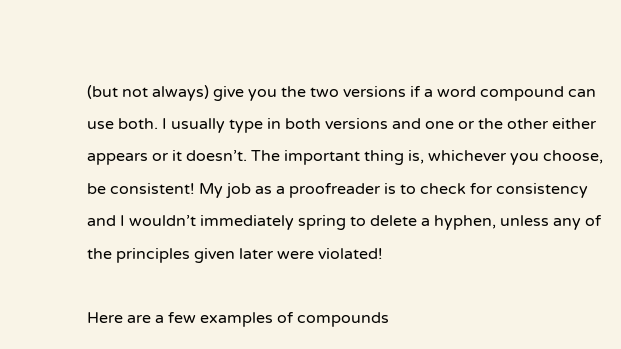(but not always) give you the two versions if a word compound can use both. I usually type in both versions and one or the other either appears or it doesn’t. The important thing is, whichever you choose, be consistent! My job as a proofreader is to check for consistency and I wouldn’t immediately spring to delete a hyphen, unless any of the principles given later were violated!

Here are a few examples of compounds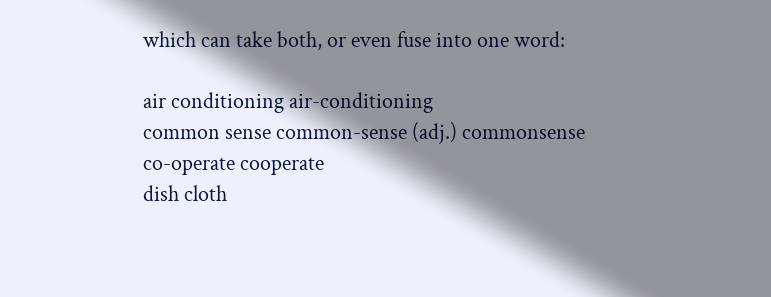which can take both, or even fuse into one word:

air conditioning air-conditioning
common sense common-sense (adj.) commonsense
co-operate cooperate
dish cloth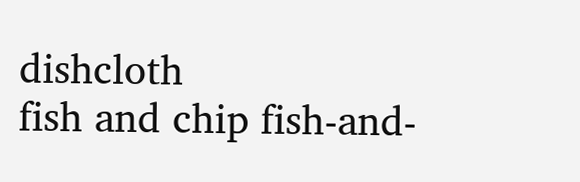dishcloth
fish and chip fish-and-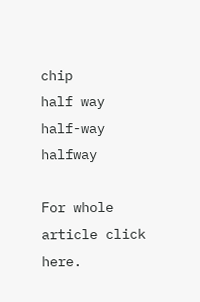chip
half way half-way halfway

For whole article click here.